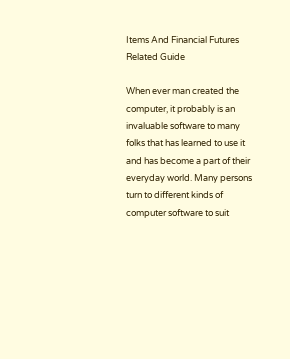Items And Financial Futures Related Guide

When ever man created the computer, it probably is an invaluable software to many folks that has learned to use it and has become a part of their everyday world. Many persons turn to different kinds of computer software to suit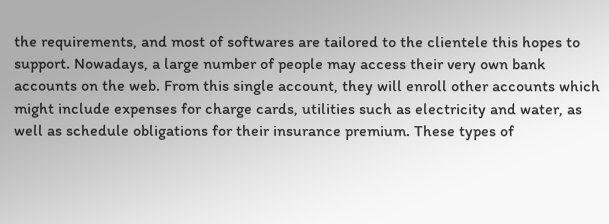the requirements, and most of softwares are tailored to the clientele this hopes to support. Nowadays, a large number of people may access their very own bank accounts on the web. From this single account, they will enroll other accounts which might include expenses for charge cards, utilities such as electricity and water, as well as schedule obligations for their insurance premium. These types of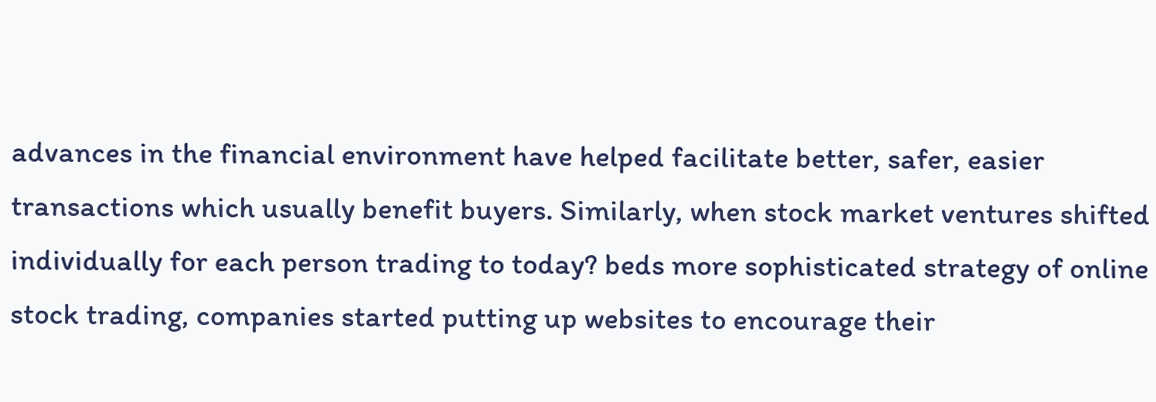advances in the financial environment have helped facilitate better, safer, easier transactions which usually benefit buyers. Similarly, when stock market ventures shifted individually for each person trading to today? beds more sophisticated strategy of online stock trading, companies started putting up websites to encourage their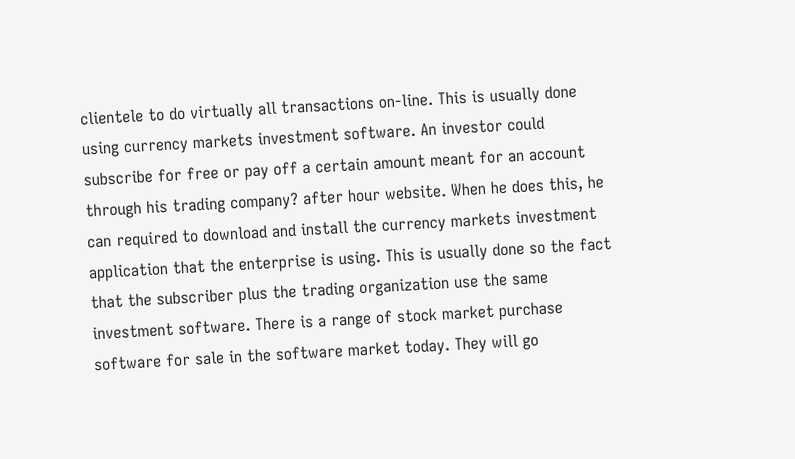clientele to do virtually all transactions on-line. This is usually done using currency markets investment software. An investor could subscribe for free or pay off a certain amount meant for an account through his trading company? after hour website. When he does this, he can required to download and install the currency markets investment application that the enterprise is using. This is usually done so the fact that the subscriber plus the trading organization use the same investment software. There is a range of stock market purchase software for sale in the software market today. They will go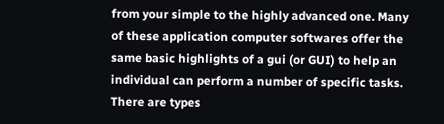from your simple to the highly advanced one. Many of these application computer softwares offer the same basic highlights of a gui (or GUI) to help an individual can perform a number of specific tasks. There are types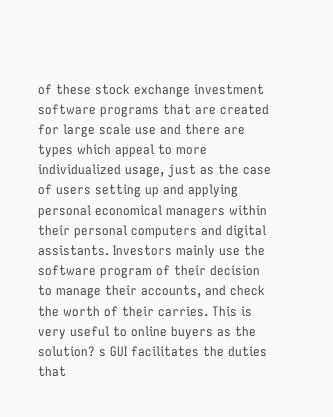of these stock exchange investment software programs that are created for large scale use and there are types which appeal to more individualized usage, just as the case of users setting up and applying personal economical managers within their personal computers and digital assistants. Investors mainly use the software program of their decision to manage their accounts, and check the worth of their carries. This is very useful to online buyers as the solution? s GUI facilitates the duties that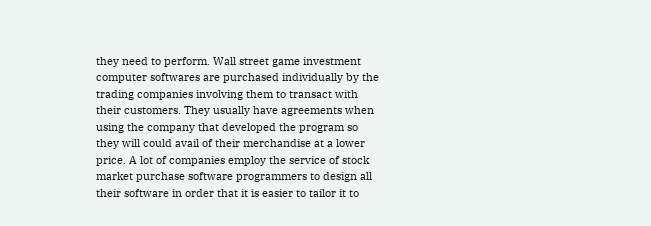they need to perform. Wall street game investment computer softwares are purchased individually by the trading companies involving them to transact with their customers. They usually have agreements when using the company that developed the program so they will could avail of their merchandise at a lower price. A lot of companies employ the service of stock market purchase software programmers to design all their software in order that it is easier to tailor it to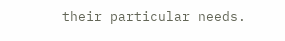their particular needs.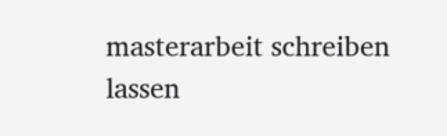masterarbeit schreiben lassen